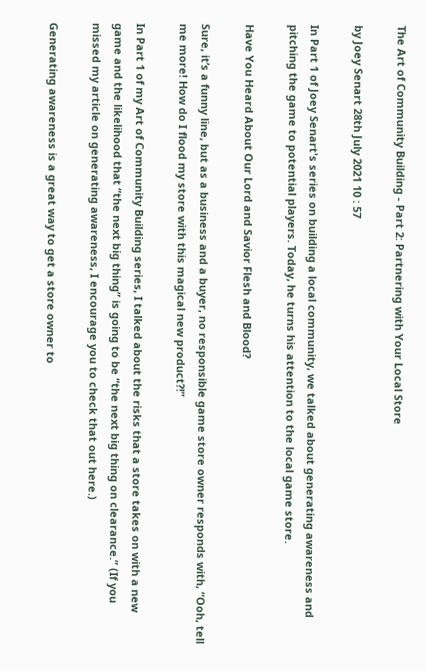The Art of Community Building - Part 2: Partnering with Your Local Store

by Joey Senart 28th July 2021 10 : 57

In Part 1 of Joey Senart's series on building a local community, we talked about generating awareness and pitching the game to potential players. Today, he turns his attention to the local game store.

Have You Heard About Our Lord and Savior Flesh and Blood?

Sure, it’s a funny line, but as a business and a buyer, no responsible game store owner responds with, “Ooh, tell me more! How do I flood my store with this magical new product?!”

In Part 1 of my Art of Community Building series, I talked about the risks that a store takes on with a new game and the likelihood that “the next big thing” is going to be “the next big thing on clearance.” (If you missed my article on generating awareness, I encourage you to check that out here.)

Generating awareness is a great way to get a store owner to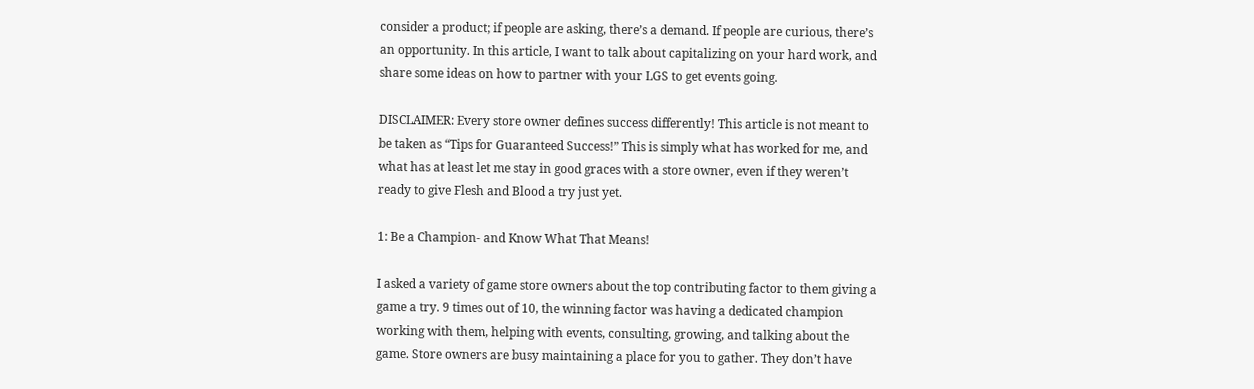consider a product; if people are asking, there’s a demand. If people are curious, there’s an opportunity. In this article, I want to talk about capitalizing on your hard work, and share some ideas on how to partner with your LGS to get events going.

DISCLAIMER: Every store owner defines success differently! This article is not meant to be taken as “Tips for Guaranteed Success!” This is simply what has worked for me, and what has at least let me stay in good graces with a store owner, even if they weren’t ready to give Flesh and Blood a try just yet.

1: Be a Champion- and Know What That Means!

I asked a variety of game store owners about the top contributing factor to them giving a game a try. 9 times out of 10, the winning factor was having a dedicated champion working with them, helping with events, consulting, growing, and talking about the game. Store owners are busy maintaining a place for you to gather. They don’t have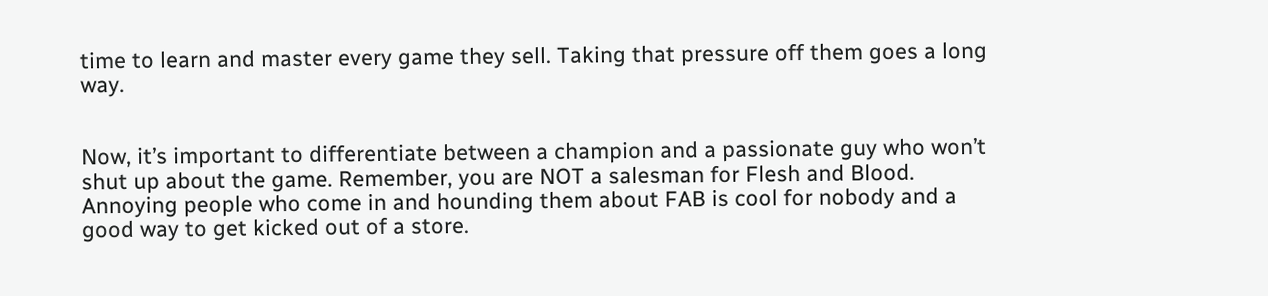time to learn and master every game they sell. Taking that pressure off them goes a long way.


Now, it’s important to differentiate between a champion and a passionate guy who won’t shut up about the game. Remember, you are NOT a salesman for Flesh and Blood. Annoying people who come in and hounding them about FAB is cool for nobody and a good way to get kicked out of a store.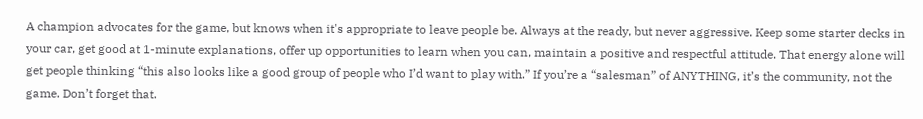A champion advocates for the game, but knows when it's appropriate to leave people be. Always at the ready, but never aggressive. Keep some starter decks in your car, get good at 1-minute explanations, offer up opportunities to learn when you can, maintain a positive and respectful attitude. That energy alone will get people thinking “this also looks like a good group of people who I’d want to play with.” If you’re a “salesman” of ANYTHING, it’s the community, not the game. Don’t forget that.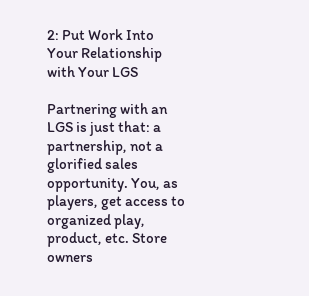2: Put Work Into Your Relationship with Your LGS

Partnering with an LGS is just that: a partnership, not a glorified sales opportunity. You, as players, get access to organized play, product, etc. Store owners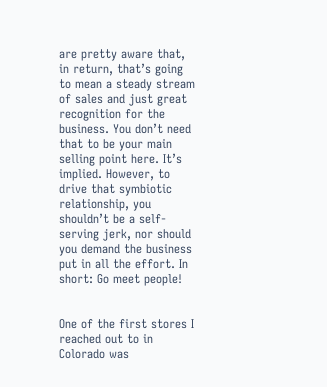are pretty aware that, in return, that’s going to mean a steady stream of sales and just great recognition for the business. You don’t need that to be your main selling point here. It’s implied. However, to drive that symbiotic relationship, you shouldn’t be a self-serving jerk, nor should you demand the business put in all the effort. In short: Go meet people!


One of the first stores I reached out to in Colorado was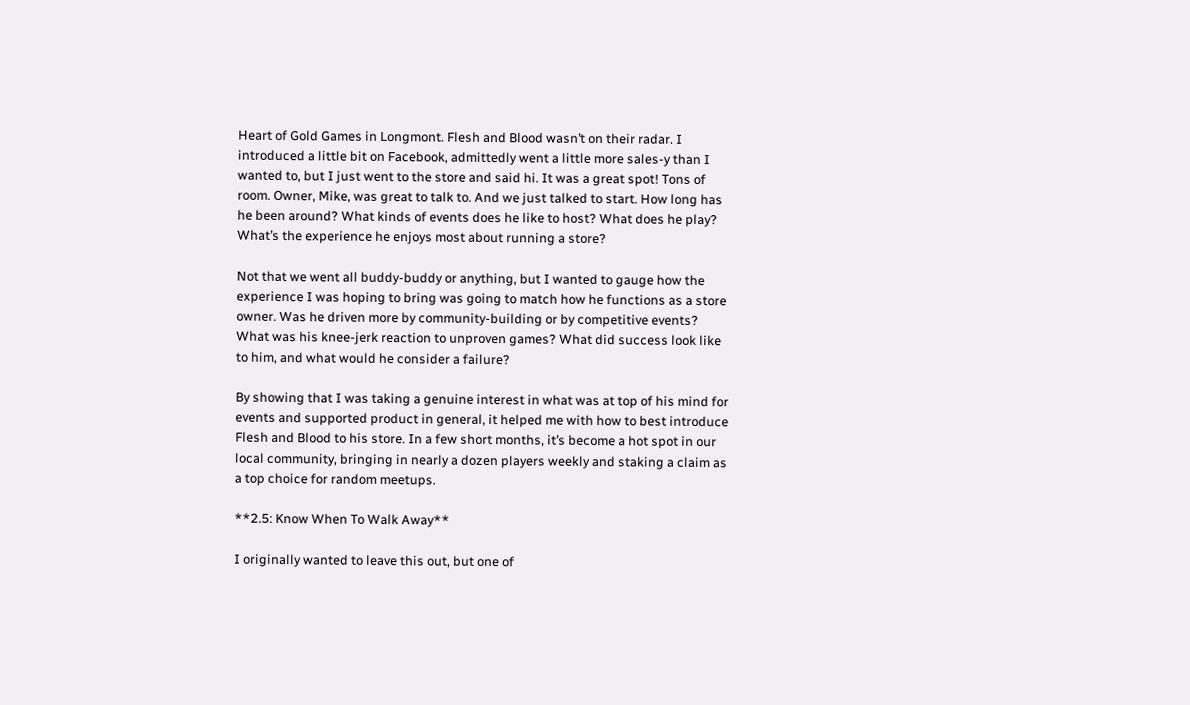Heart of Gold Games in Longmont. Flesh and Blood wasn’t on their radar. I introduced a little bit on Facebook, admittedly went a little more sales-y than I wanted to, but I just went to the store and said hi. It was a great spot! Tons of room. Owner, Mike, was great to talk to. And we just talked to start. How long has he been around? What kinds of events does he like to host? What does he play? What’s the experience he enjoys most about running a store?

Not that we went all buddy-buddy or anything, but I wanted to gauge how the experience I was hoping to bring was going to match how he functions as a store owner. Was he driven more by community-building or by competitive events? What was his knee-jerk reaction to unproven games? What did success look like to him, and what would he consider a failure?

By showing that I was taking a genuine interest in what was at top of his mind for events and supported product in general, it helped me with how to best introduce Flesh and Blood to his store. In a few short months, it’s become a hot spot in our local community, bringing in nearly a dozen players weekly and staking a claim as a top choice for random meetups.

**2.5: Know When To Walk Away**

I originally wanted to leave this out, but one of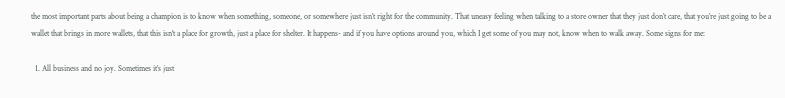the most important parts about being a champion is to know when something, someone, or somewhere just isn’t right for the community. That uneasy feeling when talking to a store owner that they just don’t care, that you’re just going to be a wallet that brings in more wallets, that this isn't a place for growth, just a place for shelter. It happens- and if you have options around you, which I get some of you may not, know when to walk away. Some signs for me:

  1. All business and no joy. Sometimes it’s just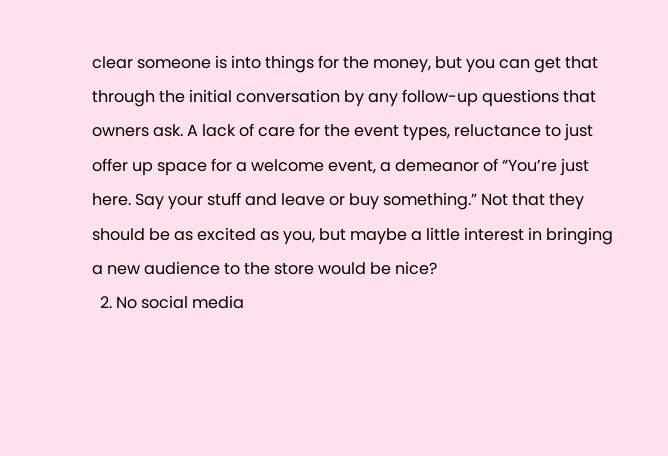clear someone is into things for the money, but you can get that through the initial conversation by any follow-up questions that owners ask. A lack of care for the event types, reluctance to just offer up space for a welcome event, a demeanor of “You’re just here. Say your stuff and leave or buy something.” Not that they should be as excited as you, but maybe a little interest in bringing a new audience to the store would be nice?
  2. No social media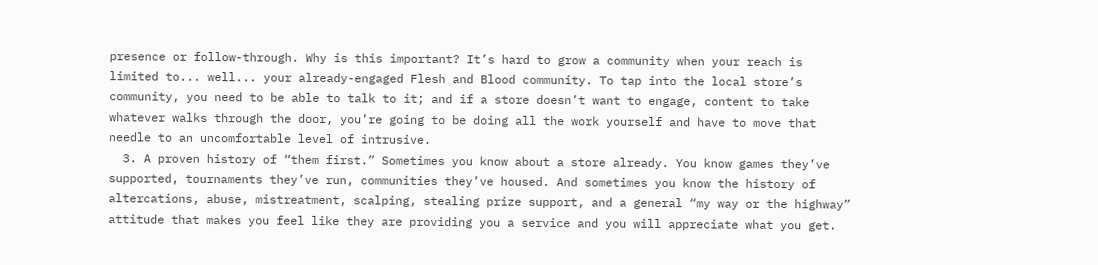presence or follow-through. Why is this important? It’s hard to grow a community when your reach is limited to... well... your already-engaged Flesh and Blood community. To tap into the local store’s community, you need to be able to talk to it; and if a store doesn’t want to engage, content to take whatever walks through the door, you’re going to be doing all the work yourself and have to move that needle to an uncomfortable level of intrusive.
  3. A proven history of “them first.” Sometimes you know about a store already. You know games they’ve supported, tournaments they’ve run, communities they’ve housed. And sometimes you know the history of altercations, abuse, mistreatment, scalping, stealing prize support, and a general “my way or the highway” attitude that makes you feel like they are providing you a service and you will appreciate what you get.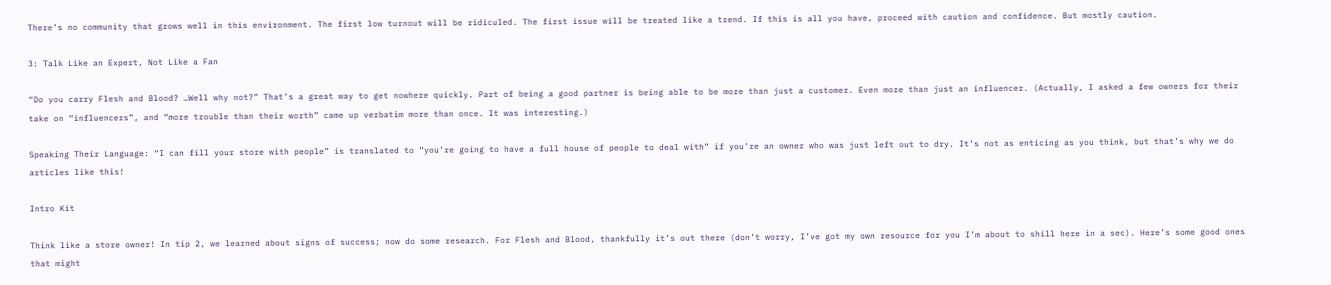There’s no community that grows well in this environment. The first low turnout will be ridiculed. The first issue will be treated like a trend. If this is all you have, proceed with caution and confidence. But mostly caution.

3: Talk Like an Expert, Not Like a Fan

“Do you carry Flesh and Blood? …Well why not?” That’s a great way to get nowhere quickly. Part of being a good partner is being able to be more than just a customer. Even more than just an influencer. (Actually, I asked a few owners for their take on “influencers”, and “more trouble than their worth” came up verbatim more than once. It was interesting.)

Speaking Their Language: “I can fill your store with people” is translated to “you’re going to have a full house of people to deal with” if you’re an owner who was just left out to dry. It’s not as enticing as you think, but that’s why we do articles like this!

Intro Kit

Think like a store owner! In tip 2, we learned about signs of success; now do some research. For Flesh and Blood, thankfully it’s out there (don’t worry, I’ve got my own resource for you I’m about to shill here in a sec). Here’s some good ones that might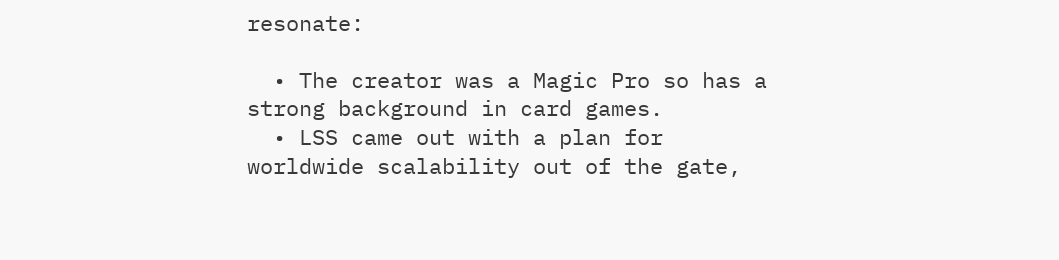resonate:

  • The creator was a Magic Pro so has a strong background in card games.
  • LSS came out with a plan for worldwide scalability out of the gate,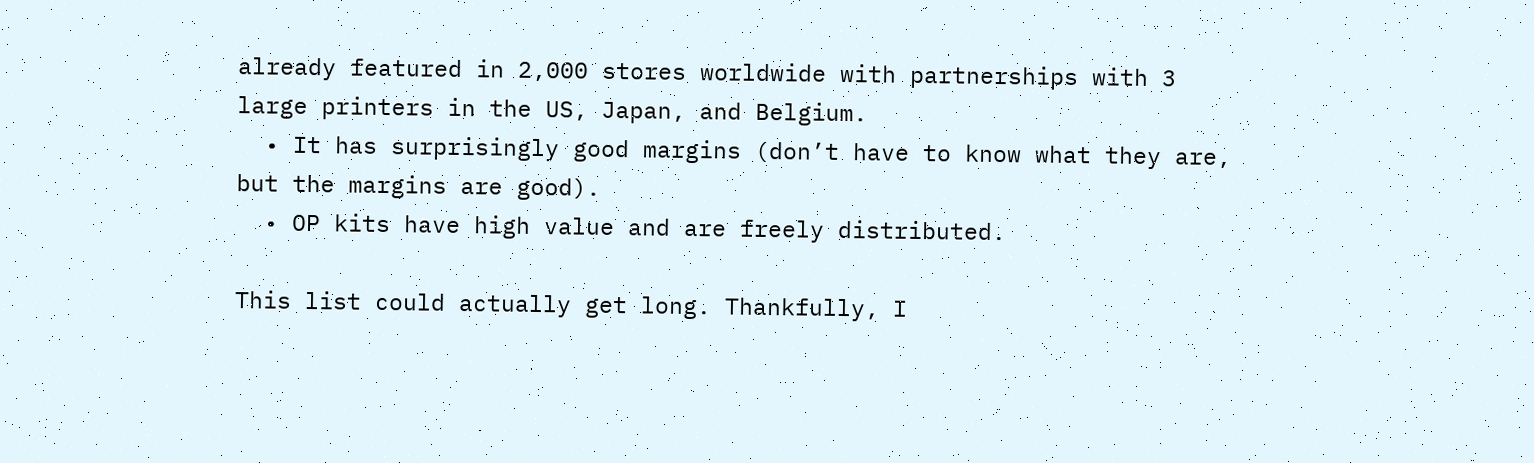already featured in 2,000 stores worldwide with partnerships with 3 large printers in the US, Japan, and Belgium.
  • It has surprisingly good margins (don’t have to know what they are, but the margins are good).
  • OP kits have high value and are freely distributed.

This list could actually get long. Thankfully, I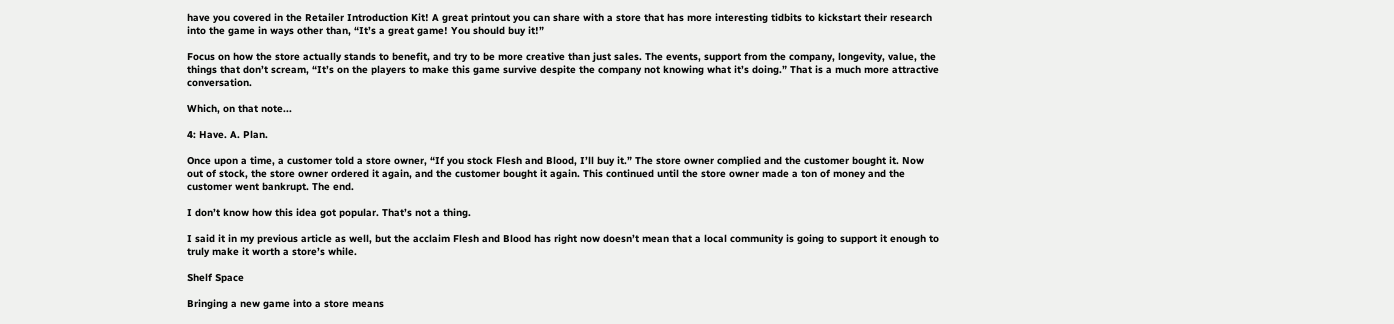have you covered in the Retailer Introduction Kit! A great printout you can share with a store that has more interesting tidbits to kickstart their research into the game in ways other than, “It’s a great game! You should buy it!”

Focus on how the store actually stands to benefit, and try to be more creative than just sales. The events, support from the company, longevity, value, the things that don’t scream, “It’s on the players to make this game survive despite the company not knowing what it’s doing.” That is a much more attractive conversation.

Which, on that note...

4: Have. A. Plan.

Once upon a time, a customer told a store owner, “If you stock Flesh and Blood, I’ll buy it.” The store owner complied and the customer bought it. Now out of stock, the store owner ordered it again, and the customer bought it again. This continued until the store owner made a ton of money and the customer went bankrupt. The end.

I don’t know how this idea got popular. That’s not a thing.

I said it in my previous article as well, but the acclaim Flesh and Blood has right now doesn’t mean that a local community is going to support it enough to truly make it worth a store’s while.

Shelf Space

Bringing a new game into a store means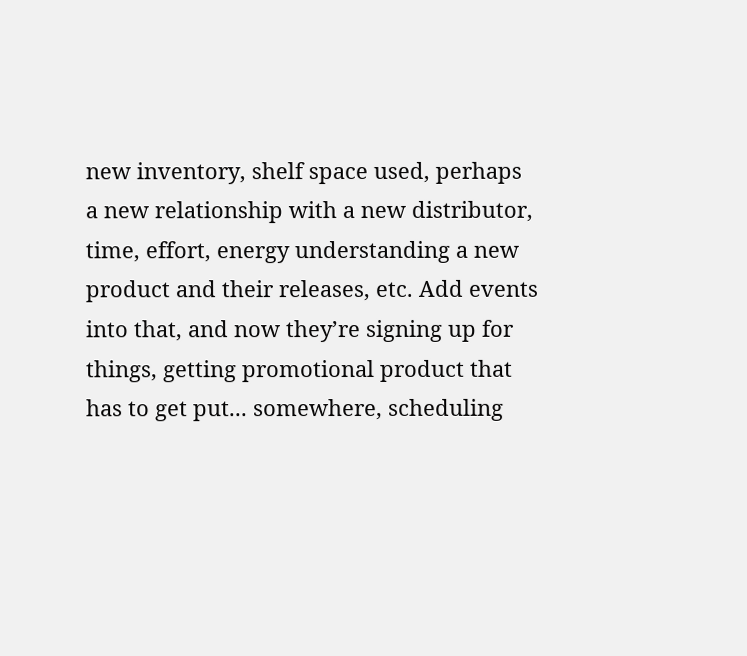new inventory, shelf space used, perhaps a new relationship with a new distributor, time, effort, energy understanding a new product and their releases, etc. Add events into that, and now they’re signing up for things, getting promotional product that has to get put... somewhere, scheduling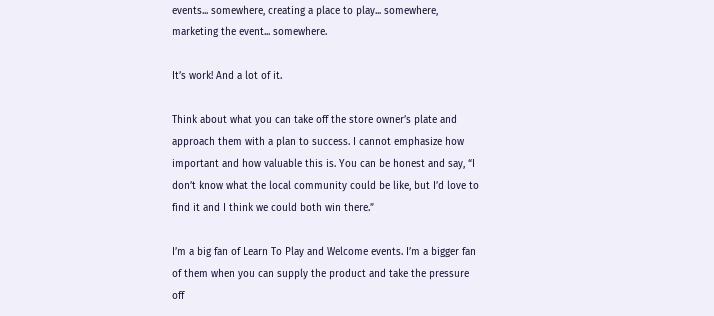events... somewhere, creating a place to play... somewhere, marketing the event... somewhere.

It’s work! And a lot of it.

Think about what you can take off the store owner’s plate and approach them with a plan to success. I cannot emphasize how important and how valuable this is. You can be honest and say, “I don’t know what the local community could be like, but I’d love to find it and I think we could both win there.”

I’m a big fan of Learn To Play and Welcome events. I’m a bigger fan of them when you can supply the product and take the pressure off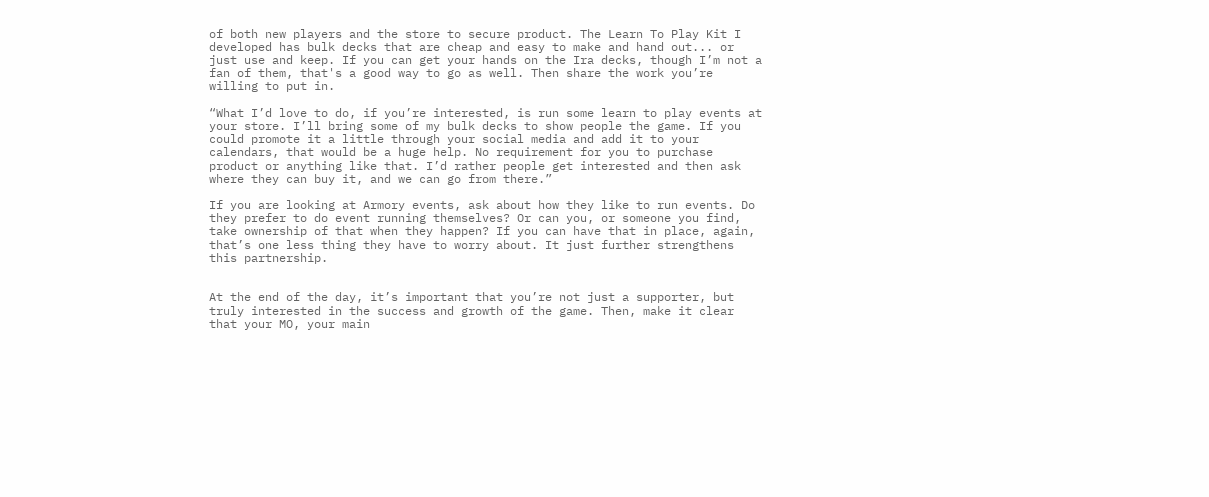of both new players and the store to secure product. The Learn To Play Kit I developed has bulk decks that are cheap and easy to make and hand out... or just use and keep. If you can get your hands on the Ira decks, though I’m not a fan of them, that's a good way to go as well. Then share the work you’re willing to put in.

“What I’d love to do, if you’re interested, is run some learn to play events at your store. I’ll bring some of my bulk decks to show people the game. If you could promote it a little through your social media and add it to your calendars, that would be a huge help. No requirement for you to purchase product or anything like that. I’d rather people get interested and then ask where they can buy it, and we can go from there.”

If you are looking at Armory events, ask about how they like to run events. Do they prefer to do event running themselves? Or can you, or someone you find, take ownership of that when they happen? If you can have that in place, again, that’s one less thing they have to worry about. It just further strengthens this partnership.


At the end of the day, it’s important that you’re not just a supporter, but truly interested in the success and growth of the game. Then, make it clear that your MO, your main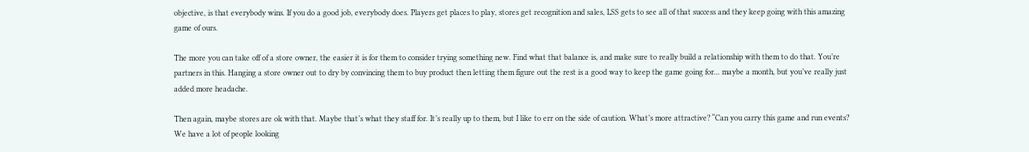objective, is that everybody wins. If you do a good job, everybody does. Players get places to play, stores get recognition and sales, LSS gets to see all of that success and they keep going with this amazing game of ours.

The more you can take off of a store owner, the easier it is for them to consider trying something new. Find what that balance is, and make sure to really build a relationship with them to do that. You’re partners in this. Hanging a store owner out to dry by convincing them to buy product then letting them figure out the rest is a good way to keep the game going for... maybe a month, but you’ve really just added more headache.

Then again, maybe stores are ok with that. Maybe that’s what they staff for. It’s really up to them, but I like to err on the side of caution. What’s more attractive? “Can you carry this game and run events? We have a lot of people looking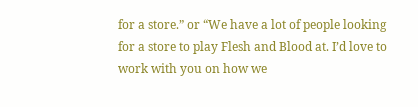for a store.” or “We have a lot of people looking for a store to play Flesh and Blood at. I’d love to work with you on how we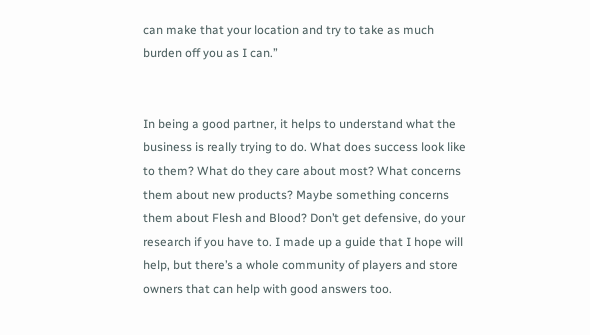can make that your location and try to take as much burden off you as I can.”


In being a good partner, it helps to understand what the business is really trying to do. What does success look like to them? What do they care about most? What concerns them about new products? Maybe something concerns them about Flesh and Blood? Don’t get defensive, do your research if you have to. I made up a guide that I hope will help, but there’s a whole community of players and store owners that can help with good answers too.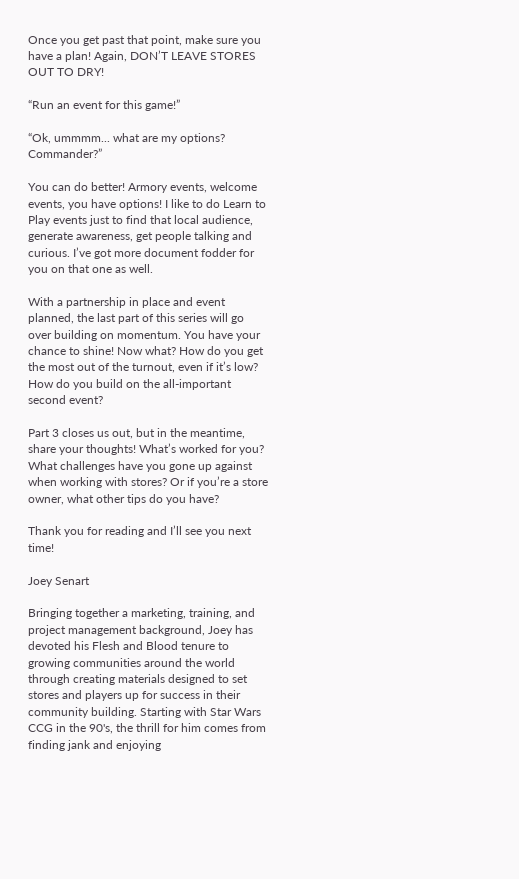Once you get past that point, make sure you have a plan! Again, DON’T LEAVE STORES OUT TO DRY!

“Run an event for this game!”

“Ok, ummmm... what are my options? Commander?”

You can do better! Armory events, welcome events, you have options! I like to do Learn to Play events just to find that local audience, generate awareness, get people talking and curious. I’ve got more document fodder for you on that one as well.

With a partnership in place and event planned, the last part of this series will go over building on momentum. You have your chance to shine! Now what? How do you get the most out of the turnout, even if it’s low? How do you build on the all-important second event?

Part 3 closes us out, but in the meantime, share your thoughts! What’s worked for you? What challenges have you gone up against when working with stores? Or if you’re a store owner, what other tips do you have?

Thank you for reading and I’ll see you next time!

Joey Senart

Bringing together a marketing, training, and project management background, Joey has devoted his Flesh and Blood tenure to growing communities around the world through creating materials designed to set stores and players up for success in their community building. Starting with Star Wars CCG in the 90's, the thrill for him comes from finding jank and enjoying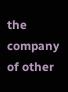the company of other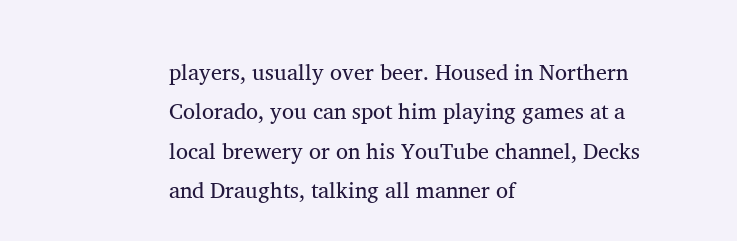players, usually over beer. Housed in Northern Colorado, you can spot him playing games at a local brewery or on his YouTube channel, Decks and Draughts, talking all manner of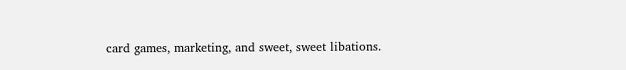card games, marketing, and sweet, sweet libations.